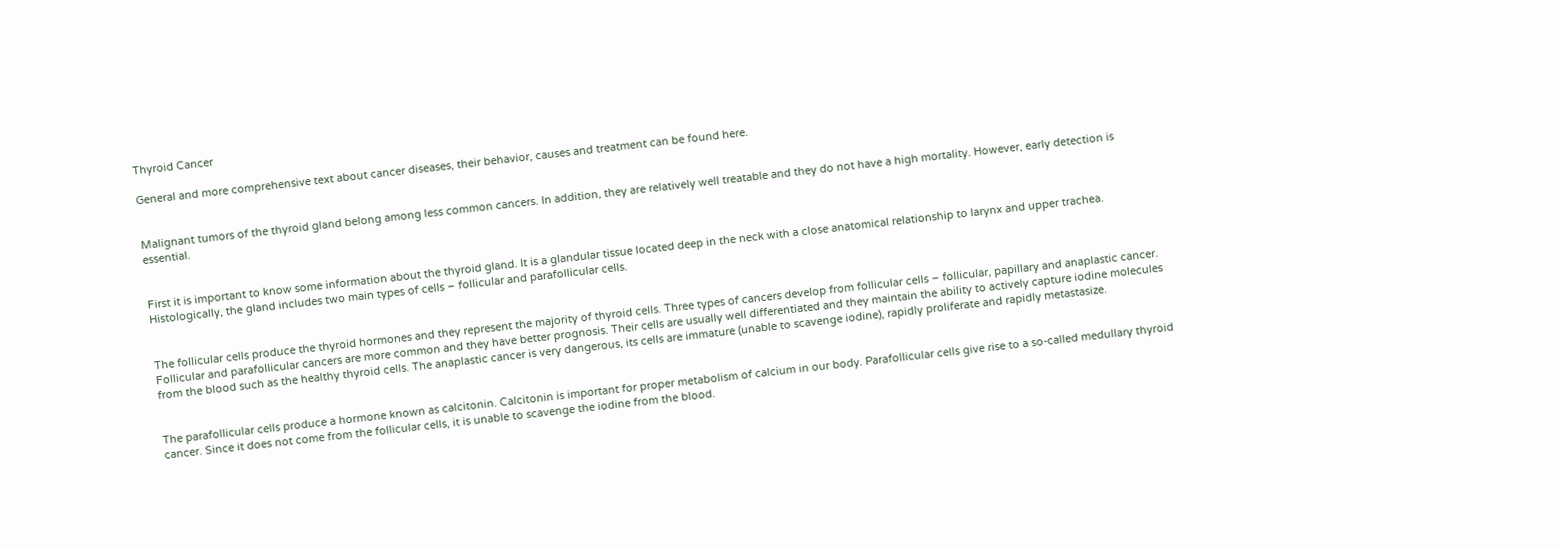Thyroid Cancer

General and more comprehensive text about cancer diseases, their behavior, causes and treatment can be found here.


Malignant tumors of the thyroid gland belong among less common cancers. In addition, they are relatively well treatable and they do not have a high mortality. However, early detection is essential.


First it is important to know some information about the thyroid gland. It is a glandular tissue located deep in the neck with a close anatomical relationship to larynx and upper trachea. Histologically, the gland includes two main types of cells – follicular and parafollicular cells.


The follicular cells produce the thyroid hormones and they represent the majority of thyroid cells. Three types of cancers develop from follicular cells – follicular, papillary and anaplastic cancer. Follicular and parafollicular cancers are more common and they have better prognosis. Their cells are usually well differentiated and they maintain the ability to actively capture iodine molecules from the blood such as the healthy thyroid cells. The anaplastic cancer is very dangerous, its cells are immature (unable to scavenge iodine), rapidly proliferate and rapidly metastasize.


The parafollicular cells produce a hormone known as calcitonin. Calcitonin is important for proper metabolism of calcium in our body. Parafollicular cells give rise to a so-called medullary thyroid cancer. Since it does not come from the follicular cells, it is unable to scavenge the iodine from the blood.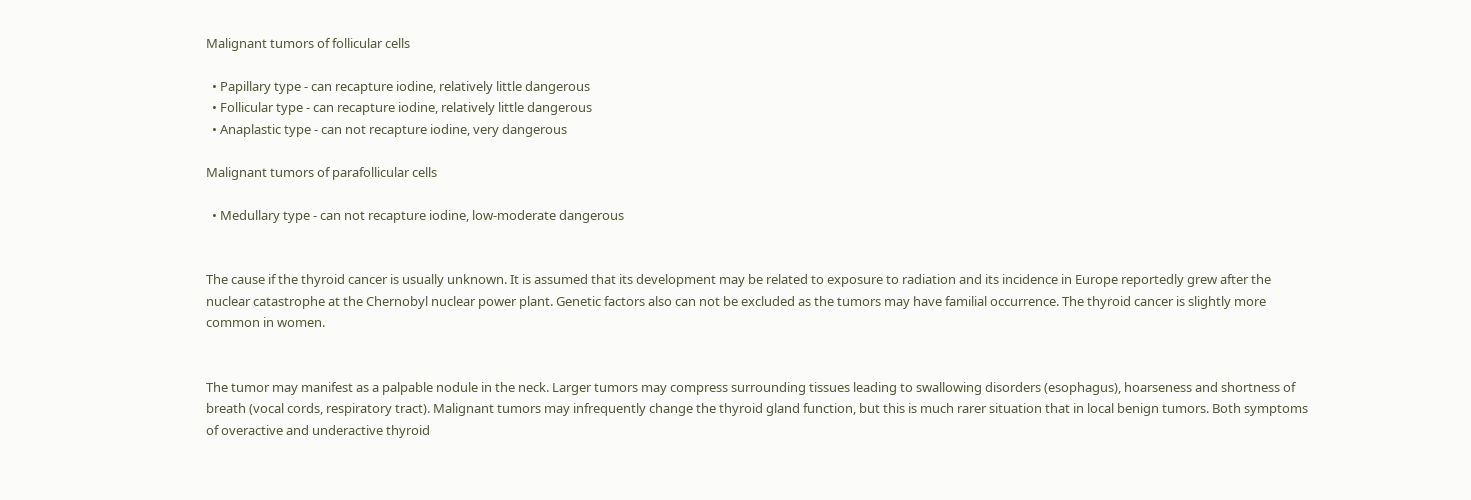Malignant tumors of follicular cells

  • Papillary type - can recapture iodine, relatively little dangerous
  • Follicular type - can recapture iodine, relatively little dangerous
  • Anaplastic type - can not recapture iodine, very dangerous

Malignant tumors of parafollicular cells

  • Medullary type - can not recapture iodine, low-moderate dangerous


The cause if the thyroid cancer is usually unknown. It is assumed that its development may be related to exposure to radiation and its incidence in Europe reportedly grew after the nuclear catastrophe at the Chernobyl nuclear power plant. Genetic factors also can not be excluded as the tumors may have familial occurrence. The thyroid cancer is slightly more common in women.


The tumor may manifest as a palpable nodule in the neck. Larger tumors may compress surrounding tissues leading to swallowing disorders (esophagus), hoarseness and shortness of breath (vocal cords, respiratory tract). Malignant tumors may infrequently change the thyroid gland function, but this is much rarer situation that in local benign tumors. Both symptoms of overactive and underactive thyroid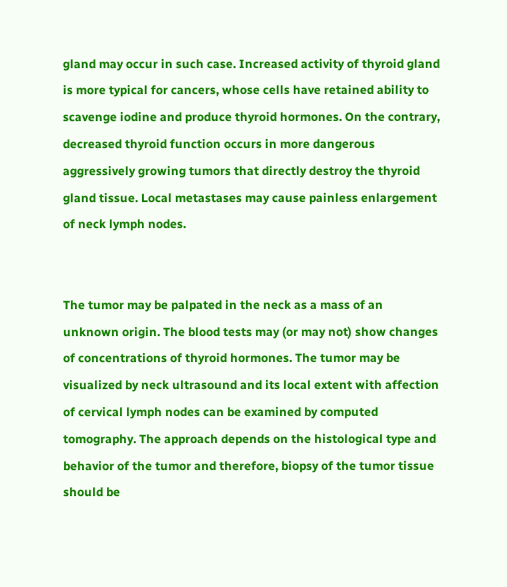gland may occur in such case. Increased activity of thyroid gland is more typical for cancers, whose cells have retained ability to scavenge iodine and produce thyroid hormones. On the contrary, decreased thyroid function occurs in more dangerous aggressively growing tumors that directly destroy the thyroid gland tissue. Local metastases may cause painless enlargement of neck lymph nodes.


The tumor may be palpated in the neck as a mass of an unknown origin. The blood tests may (or may not) show changes of concentrations of thyroid hormones. The tumor may be visualized by neck ultrasound and its local extent with affection of cervical lymph nodes can be examined by computed tomography. The approach depends on the histological type and behavior of the tumor and therefore, biopsy of the tumor tissue should be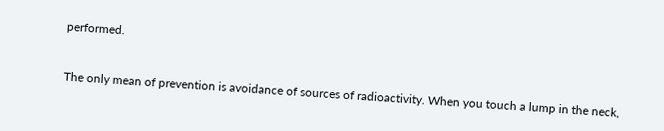performed.


The only mean of prevention is avoidance of sources of radioactivity. When you touch a lump in the neck,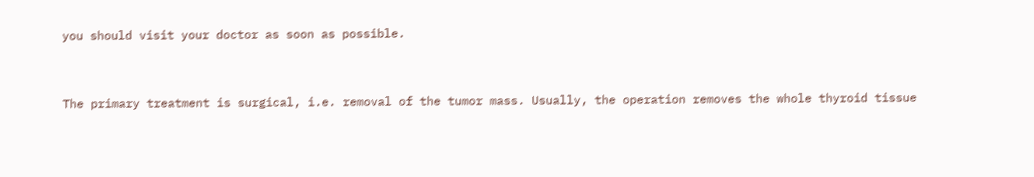you should visit your doctor as soon as possible.


The primary treatment is surgical, i.e. removal of the tumor mass. Usually, the operation removes the whole thyroid tissue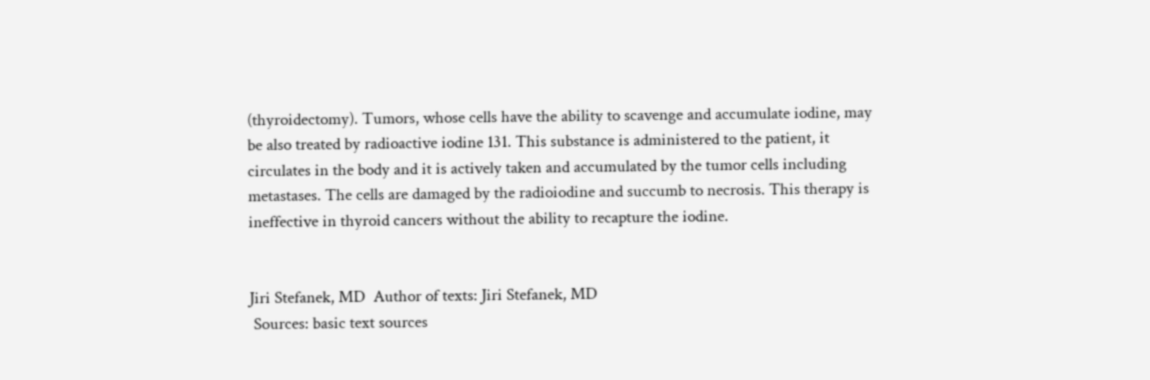(thyroidectomy). Tumors, whose cells have the ability to scavenge and accumulate iodine, may be also treated by radioactive iodine 131. This substance is administered to the patient, it circulates in the body and it is actively taken and accumulated by the tumor cells including metastases. The cells are damaged by the radioiodine and succumb to necrosis. This therapy is ineffective in thyroid cancers without the ability to recapture the iodine.


Jiri Stefanek, MD  Author of texts: Jiri Stefanek, MD
 Sources: basic text sources